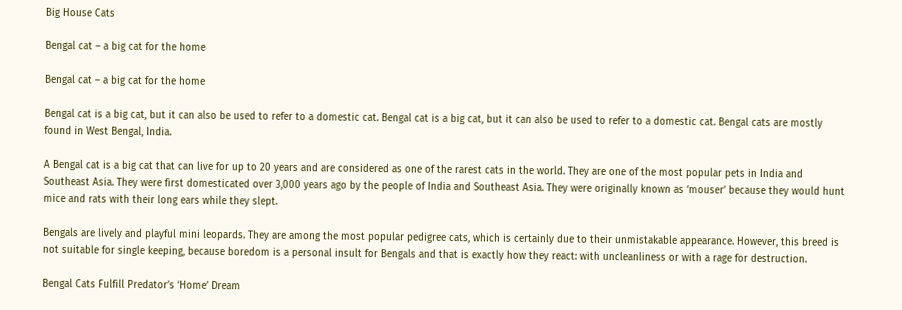Big House Cats

Bengal cat – a big cat for the home

Bengal cat – a big cat for the home

Bengal cat is a big cat, but it can also be used to refer to a domestic cat. Bengal cat is a big cat, but it can also be used to refer to a domestic cat. Bengal cats are mostly found in West Bengal, India.

A Bengal cat is a big cat that can live for up to 20 years and are considered as one of the rarest cats in the world. They are one of the most popular pets in India and Southeast Asia. They were first domesticated over 3,000 years ago by the people of India and Southeast Asia. They were originally known as ‘mouser’ because they would hunt mice and rats with their long ears while they slept.

Bengals are lively and playful mini leopards. They are among the most popular pedigree cats, which is certainly due to their unmistakable appearance. However, this breed is not suitable for single keeping, because boredom is a personal insult for Bengals and that is exactly how they react: with uncleanliness or with a rage for destruction.

Bengal Cats Fulfill Predator’s ‘Home’ Dream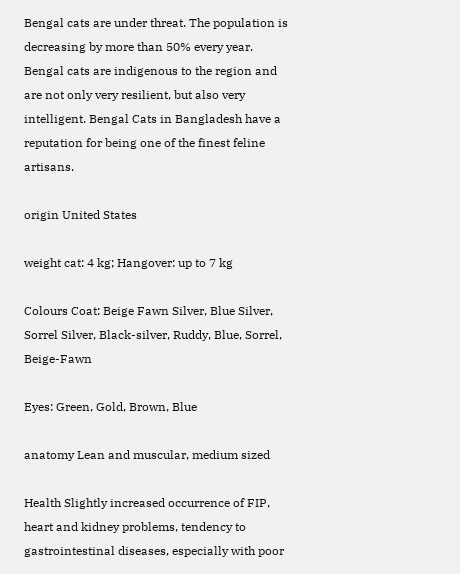Bengal cats are under threat. The population is decreasing by more than 50% every year. Bengal cats are indigenous to the region and are not only very resilient, but also very intelligent. Bengal Cats in Bangladesh have a reputation for being one of the finest feline artisans.

origin United States

weight cat: 4 kg; Hangover: up to 7 kg

Colours Coat: Beige Fawn Silver, Blue Silver, Sorrel Silver, Black-silver, Ruddy, Blue, Sorrel, Beige-Fawn

Eyes: Green, Gold, Brown, Blue

anatomy Lean and muscular, medium sized

Health Slightly increased occurrence of FIP, heart and kidney problems, tendency to gastrointestinal diseases, especially with poor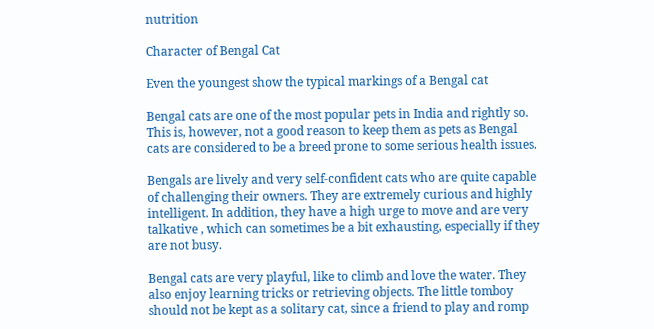nutrition

Character of Bengal Cat

Even the youngest show the typical markings of a Bengal cat

Bengal cats are one of the most popular pets in India and rightly so. This is, however, not a good reason to keep them as pets as Bengal cats are considered to be a breed prone to some serious health issues.

Bengals are lively and very self-confident cats who are quite capable of challenging their owners. They are extremely curious and highly intelligent. In addition, they have a high urge to move and are very talkative , which can sometimes be a bit exhausting, especially if they are not busy.

Bengal cats are very playful, like to climb and love the water. They also enjoy learning tricks or retrieving objects. The little tomboy should not be kept as a solitary cat, since a friend to play and romp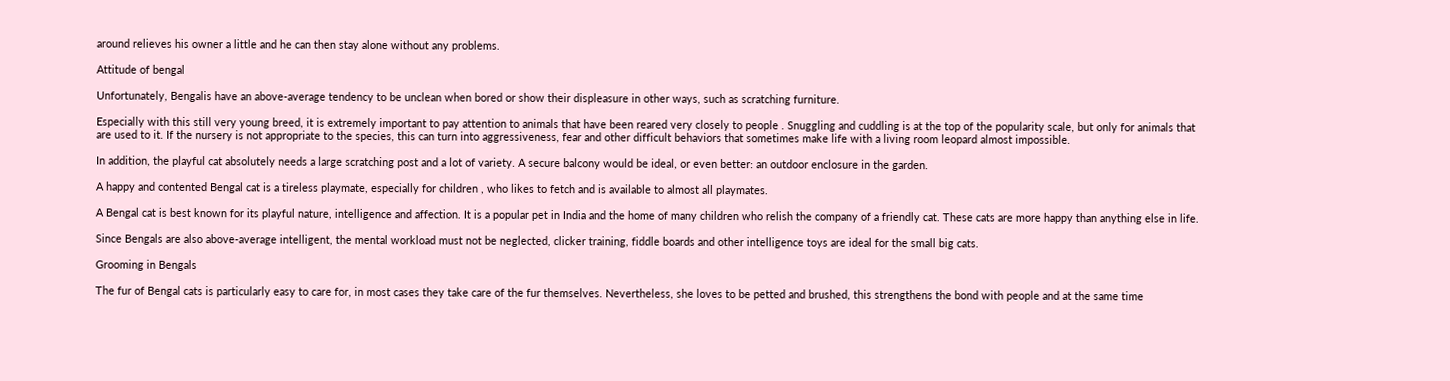around relieves his owner a little and he can then stay alone without any problems.

Attitude of bengal

Unfortunately, Bengalis have an above-average tendency to be unclean when bored or show their displeasure in other ways, such as scratching furniture.

Especially with this still very young breed, it is extremely important to pay attention to animals that have been reared very closely to people . Snuggling and cuddling is at the top of the popularity scale, but only for animals that are used to it. If the nursery is not appropriate to the species, this can turn into aggressiveness, fear and other difficult behaviors that sometimes make life with a living room leopard almost impossible.

In addition, the playful cat absolutely needs a large scratching post and a lot of variety. A secure balcony would be ideal, or even better: an outdoor enclosure in the garden.

A happy and contented Bengal cat is a tireless playmate, especially for children , who likes to fetch and is available to almost all playmates.

A Bengal cat is best known for its playful nature, intelligence and affection. It is a popular pet in India and the home of many children who relish the company of a friendly cat. These cats are more happy than anything else in life.

Since Bengals are also above-average intelligent, the mental workload must not be neglected, clicker training, fiddle boards and other intelligence toys are ideal for the small big cats.

Grooming in Bengals

The fur of Bengal cats is particularly easy to care for, in most cases they take care of the fur themselves. Nevertheless, she loves to be petted and brushed, this strengthens the bond with people and at the same time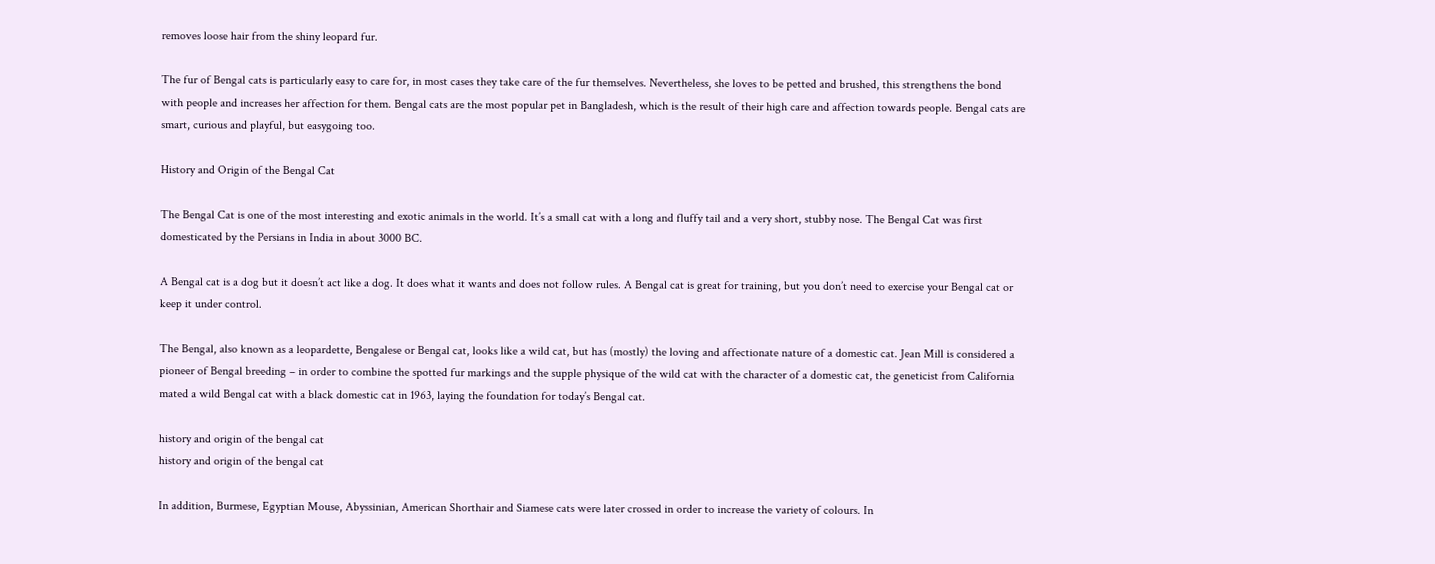removes loose hair from the shiny leopard fur.

The fur of Bengal cats is particularly easy to care for, in most cases they take care of the fur themselves. Nevertheless, she loves to be petted and brushed, this strengthens the bond with people and increases her affection for them. Bengal cats are the most popular pet in Bangladesh, which is the result of their high care and affection towards people. Bengal cats are smart, curious and playful, but easygoing too.

History and Origin of the Bengal Cat

The Bengal Cat is one of the most interesting and exotic animals in the world. It’s a small cat with a long and fluffy tail and a very short, stubby nose. The Bengal Cat was first domesticated by the Persians in India in about 3000 BC.

A Bengal cat is a dog but it doesn’t act like a dog. It does what it wants and does not follow rules. A Bengal cat is great for training, but you don’t need to exercise your Bengal cat or keep it under control.

The Bengal, also known as a leopardette, Bengalese or Bengal cat, looks like a wild cat, but has (mostly) the loving and affectionate nature of a domestic cat. Jean Mill is considered a pioneer of Bengal breeding – in order to combine the spotted fur markings and the supple physique of the wild cat with the character of a domestic cat, the geneticist from California mated a wild Bengal cat with a black domestic cat in 1963, laying the foundation for today’s Bengal cat.

history and origin of the bengal cat
history and origin of the bengal cat

In addition, Burmese, Egyptian Mouse, Abyssinian, American Shorthair and Siamese cats were later crossed in order to increase the variety of colours. In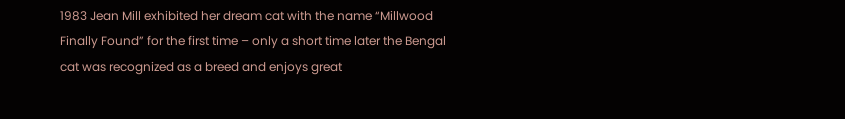1983 Jean Mill exhibited her dream cat with the name “Millwood Finally Found” for the first time – only a short time later the Bengal cat was recognized as a breed and enjoys great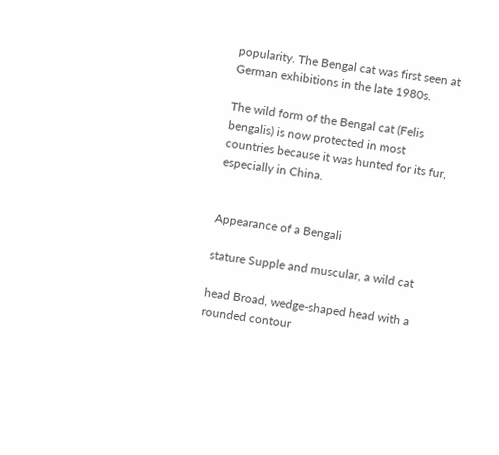popularity. The Bengal cat was first seen at German exhibitions in the late 1980s.

The wild form of the Bengal cat (Felis bengalis) is now protected in most countries because it was hunted for its fur, especially in China.


Appearance of a Bengali

stature Supple and muscular, a wild cat

head Broad, wedge-shaped head with a rounded contour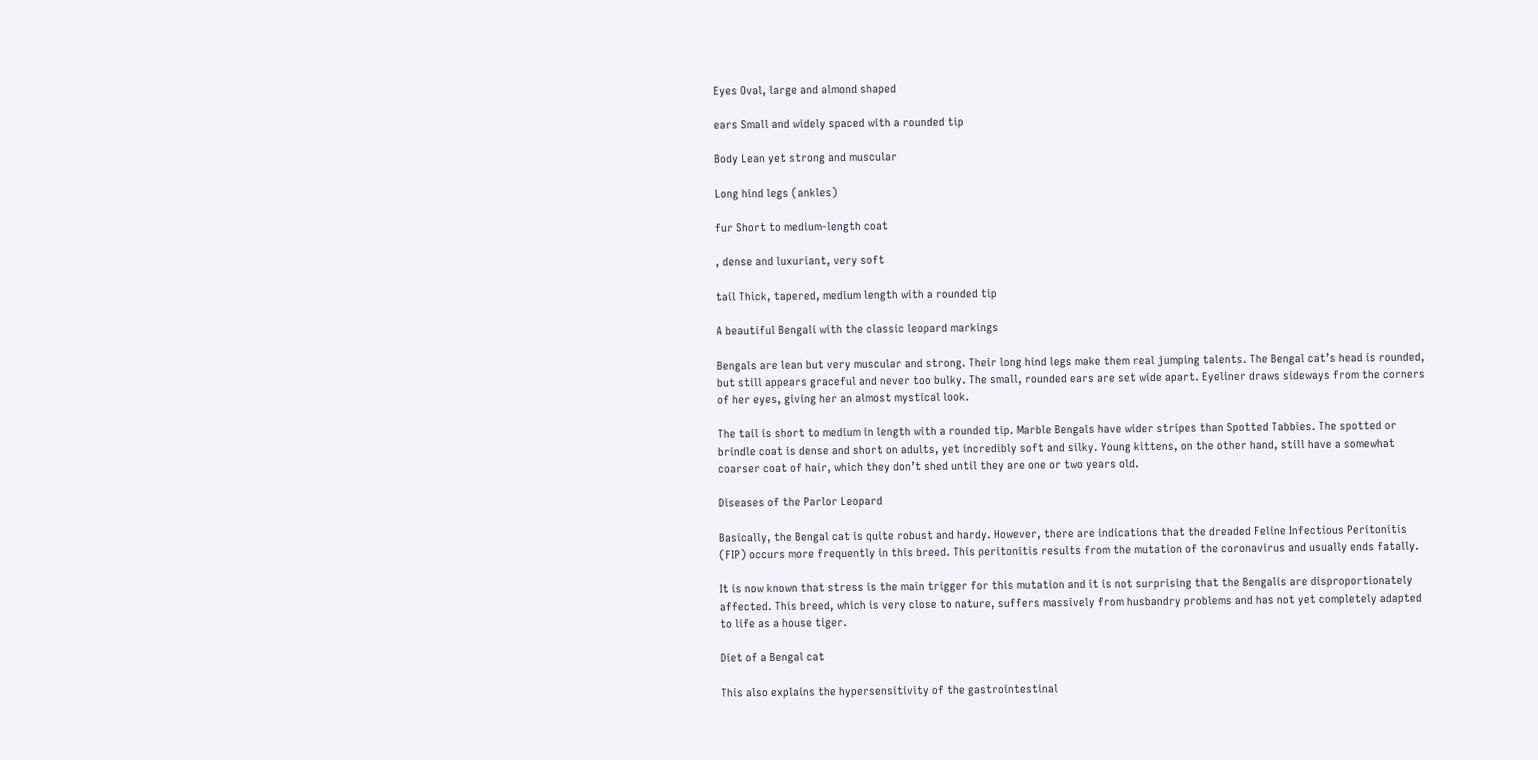Eyes Oval, large and almond shaped

ears Small and widely spaced with a rounded tip

Body Lean yet strong and muscular

Long hind legs (ankles)

fur Short to medium-length coat

, dense and luxuriant, very soft

tail Thick, tapered, medium length with a rounded tip

A beautiful Bengali with the classic leopard markings

Bengals are lean but very muscular and strong. Their long hind legs make them real jumping talents. The Bengal cat’s head is rounded, but still appears graceful and never too bulky. The small, rounded ears are set wide apart. Eyeliner draws sideways from the corners of her eyes, giving her an almost mystical look.

The tail is short to medium in length with a rounded tip. Marble Bengals have wider stripes than Spotted Tabbies. The spotted or brindle coat is dense and short on adults, yet incredibly soft and silky. Young kittens, on the other hand, still have a somewhat coarser coat of hair, which they don’t shed until they are one or two years old.

Diseases of the Parlor Leopard

Basically, the Bengal cat is quite robust and hardy. However, there are indications that the dreaded Feline Infectious Peritonitis (FIP) occurs more frequently in this breed. This peritonitis results from the mutation of the coronavirus and usually ends fatally.

It is now known that stress is the main trigger for this mutation and it is not surprising that the Bengalis are disproportionately affected. This breed, which is very close to nature, suffers massively from husbandry problems and has not yet completely adapted to life as a house tiger.

Diet of a Bengal cat

This also explains the hypersensitivity of the gastrointestinal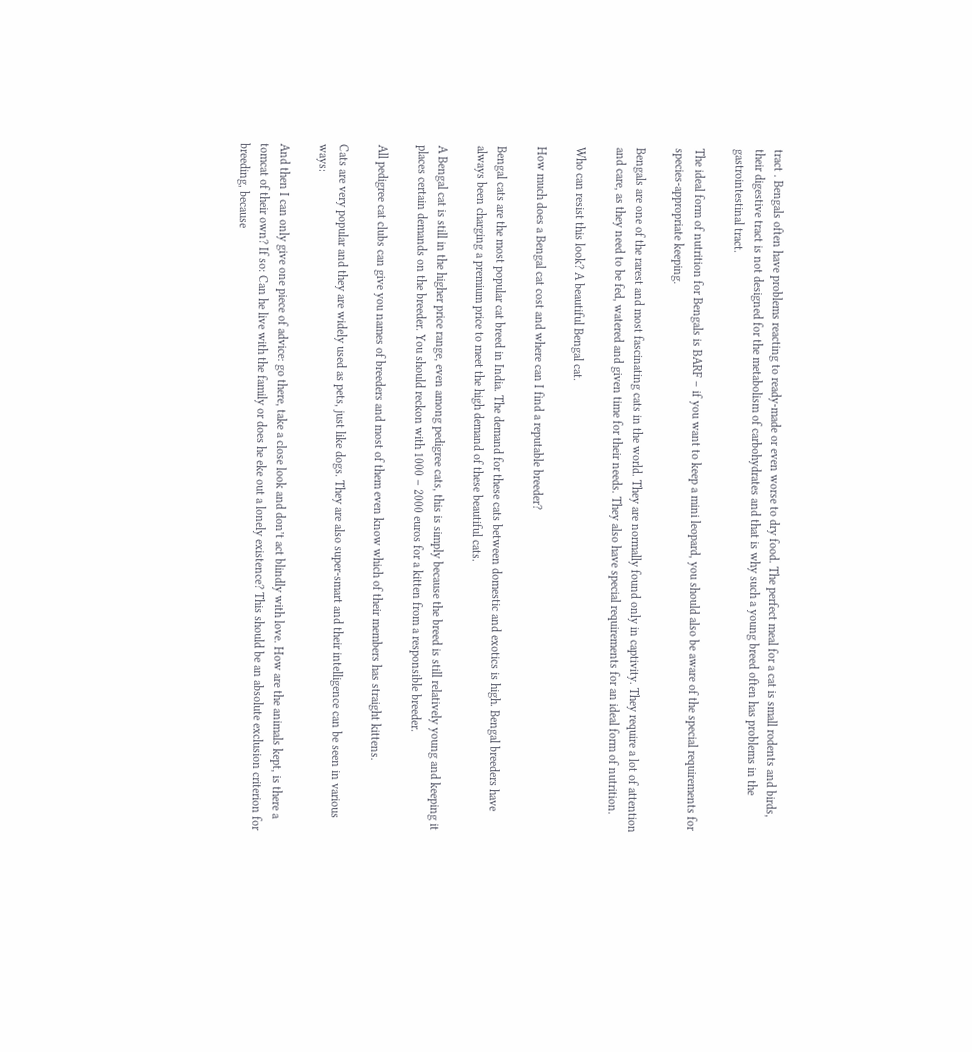tract . Bengals often have problems reacting to ready-made or even worse to dry food. The perfect meal for a cat is small rodents and birds, their digestive tract is not designed for the metabolism of carbohydrates and that is why such a young breed often has problems in the gastrointestinal tract.

The ideal form of nutrition for Bengals is BARF – if you want to keep a mini leopard, you should also be aware of the special requirements for species-appropriate keeping.

Bengals are one of the rarest and most fascinating cats in the world. They are normally found only in captivity. They require a lot of attention and care, as they need to be fed, watered and given time for their needs. They also have special requirements for an ideal form of nutrition.

Who can resist this look? A beautiful Bengal cat.

How much does a Bengal cat cost and where can I find a reputable breeder?

Bengal cats are the most popular cat breed in India. The demand for these cats between domestic and exotics is high. Bengal breeders have always been charging a premium price to meet the high demand of these beautiful cats.

A Bengal cat is still in the higher price range, even among pedigree cats, this is simply because the breed is still relatively young and keeping it places certain demands on the breeder. You should reckon with 1000 – 2000 euros for a kitten from a responsible breeder.

All pedigree cat clubs can give you names of breeders and most of them even know which of their members has straight kittens.

Cats are very popular and they are widely used as pets, just like dogs. They are also super-smart and their intelligence can be seen in various ways:

And then I can only give one piece of advice: go there, take a close look and don’t act blindly with love. How are the animals kept, is there a tomcat of their own? If so: Can he live with the family or does he eke out a lonely existence? This should be an absolute exclusion criterion for breeding, because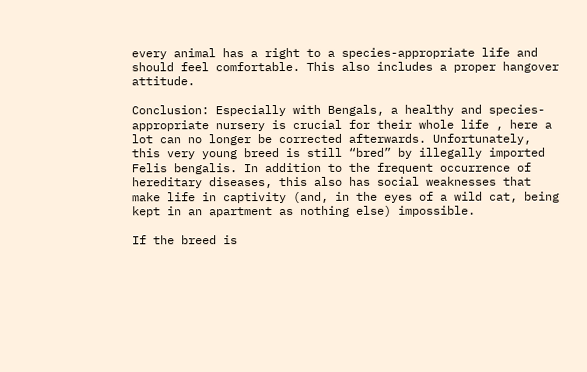every animal has a right to a species-appropriate life and should feel comfortable. This also includes a proper hangover attitude.

Conclusion: Especially with Bengals, a healthy and species-appropriate nursery is crucial for their whole life , here a lot can no longer be corrected afterwards. Unfortunately, this very young breed is still “bred” by illegally imported Felis bengalis. In addition to the frequent occurrence of hereditary diseases, this also has social weaknesses that make life in captivity (and, in the eyes of a wild cat, being kept in an apartment as nothing else) impossible.

If the breed is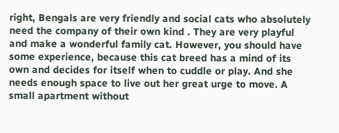right, Bengals are very friendly and social cats who absolutely need the company of their own kind . They are very playful and make a wonderful family cat. However, you should have some experience, because this cat breed has a mind of its own and decides for itself when to cuddle or play. And she needs enough space to live out her great urge to move. A small apartment without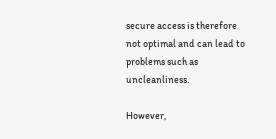secure access is therefore not optimal and can lead to problems such as uncleanliness.

However,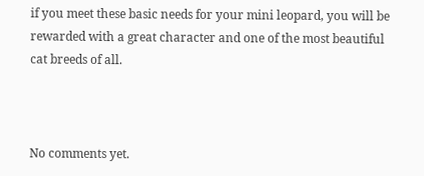if you meet these basic needs for your mini leopard, you will be rewarded with a great character and one of the most beautiful cat breeds of all.



No comments yet.